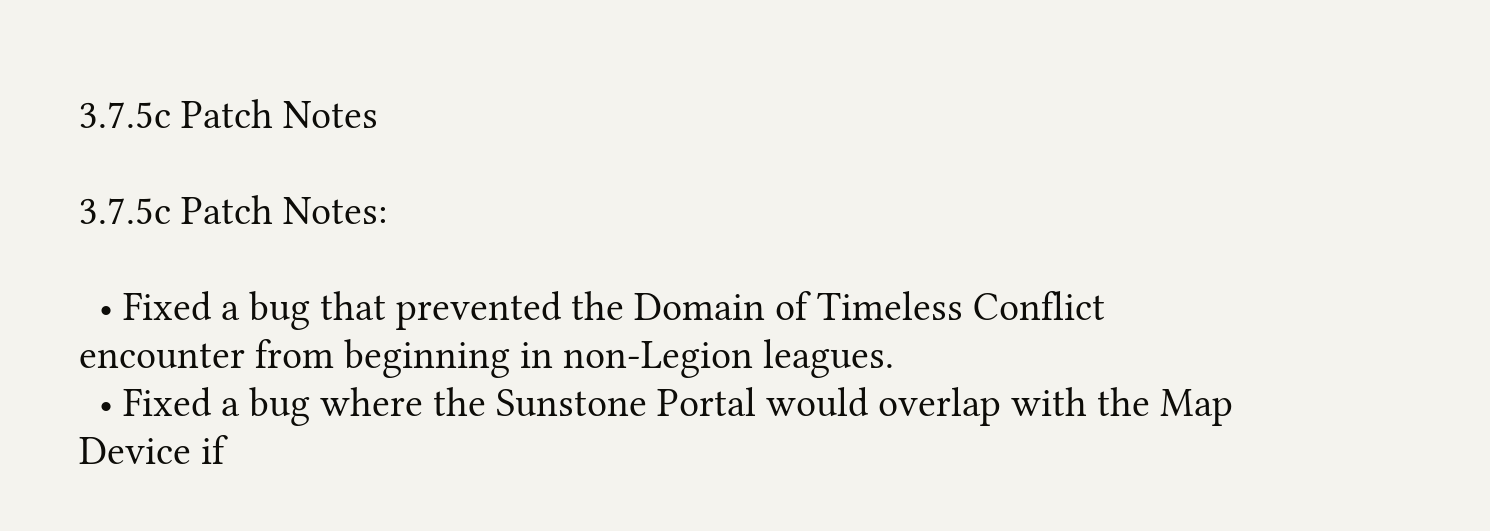3.7.5c Patch Notes

3.7.5c Patch Notes:

  • Fixed a bug that prevented the Domain of Timeless Conflict encounter from beginning in non-Legion leagues.
  • Fixed a bug where the Sunstone Portal would overlap with the Map Device if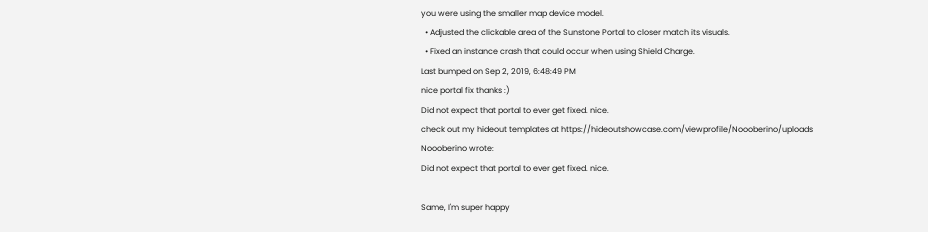you were using the smaller map device model.
  • Adjusted the clickable area of the Sunstone Portal to closer match its visuals.
  • Fixed an instance crash that could occur when using Shield Charge.
Last bumped on Sep 2, 2019, 6:48:49 PM
nice portal fix thanks :)
Did not expect that portal to ever get fixed. nice.
check out my hideout templates at https://hideoutshowcase.com/viewprofile/Noooberino/uploads
Noooberino wrote:
Did not expect that portal to ever get fixed. nice.

Same, I'm super happy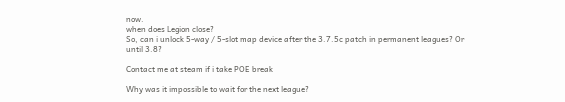now.
when does Legion close?
So, can i unlock 5-way / 5-slot map device after the 3.7.5c patch in permanent leagues? Or until 3.8?

Contact me at steam if i take POE break

Why was it impossible to wait for the next league?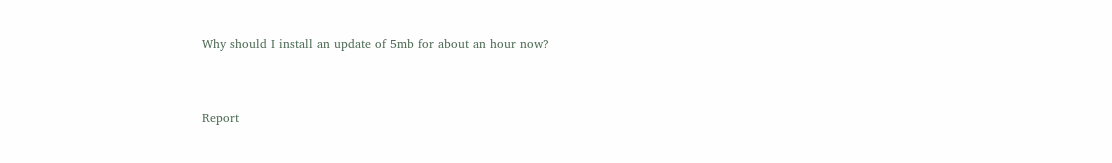Why should I install an update of 5mb for about an hour now?


Report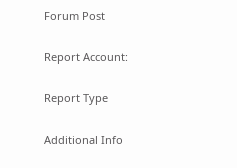Forum Post

Report Account:

Report Type

Additional Info